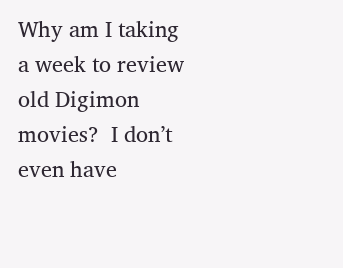Why am I taking a week to review old Digimon movies?  I don’t even have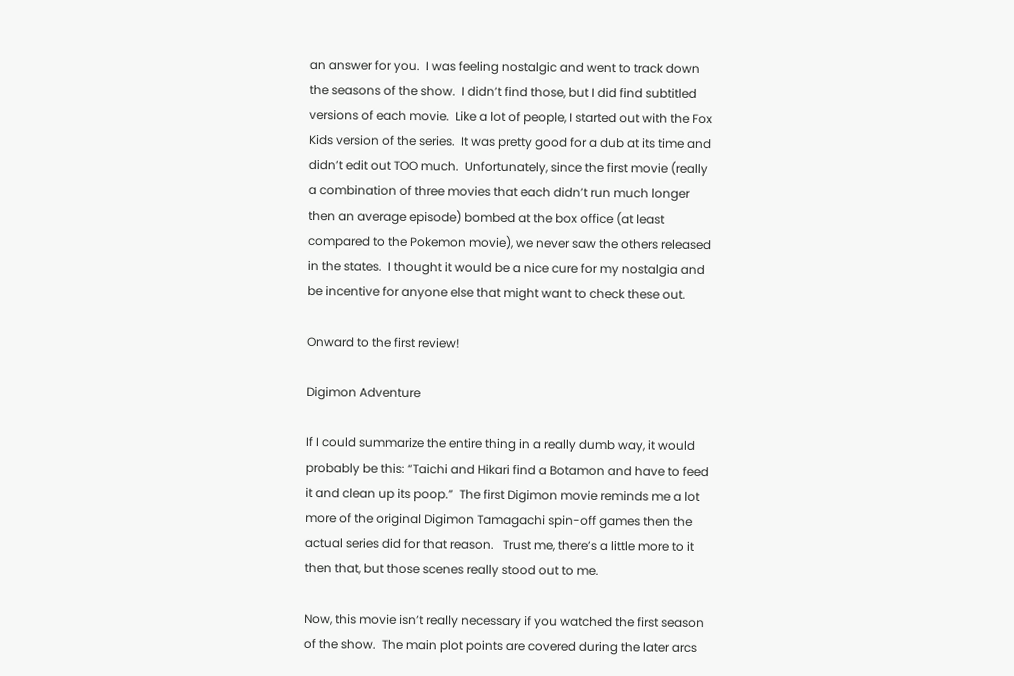an answer for you.  I was feeling nostalgic and went to track down the seasons of the show.  I didn’t find those, but I did find subtitled versions of each movie.  Like a lot of people, I started out with the Fox Kids version of the series.  It was pretty good for a dub at its time and didn’t edit out TOO much.  Unfortunately, since the first movie (really a combination of three movies that each didn’t run much longer then an average episode) bombed at the box office (at least compared to the Pokemon movie), we never saw the others released in the states.  I thought it would be a nice cure for my nostalgia and be incentive for anyone else that might want to check these out.

Onward to the first review!

Digimon Adventure

If I could summarize the entire thing in a really dumb way, it would probably be this: “Taichi and Hikari find a Botamon and have to feed it and clean up its poop.”  The first Digimon movie reminds me a lot more of the original Digimon Tamagachi spin-off games then the actual series did for that reason.   Trust me, there’s a little more to it then that, but those scenes really stood out to me.

Now, this movie isn’t really necessary if you watched the first season of the show.  The main plot points are covered during the later arcs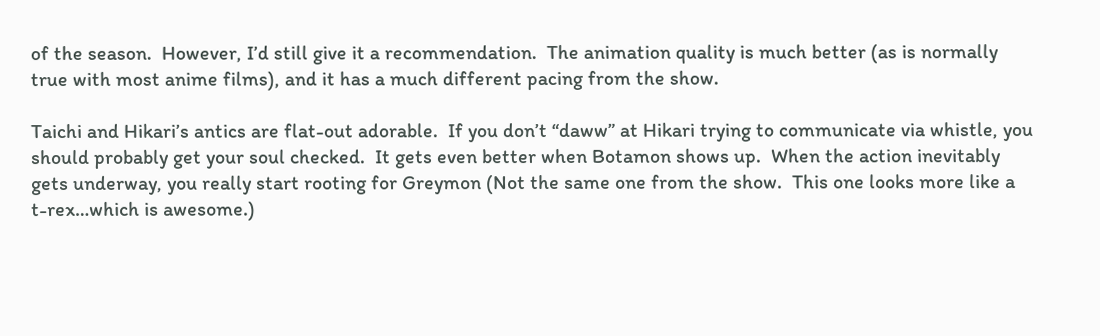of the season.  However, I’d still give it a recommendation.  The animation quality is much better (as is normally true with most anime films), and it has a much different pacing from the show.

Taichi and Hikari’s antics are flat-out adorable.  If you don’t “daww” at Hikari trying to communicate via whistle, you should probably get your soul checked.  It gets even better when Botamon shows up.  When the action inevitably gets underway, you really start rooting for Greymon (Not the same one from the show.  This one looks more like a t-rex…which is awesome.)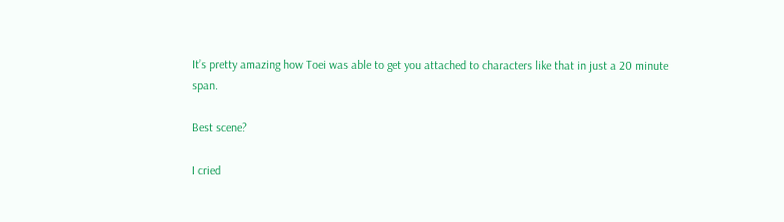It’s pretty amazing how Toei was able to get you attached to characters like that in just a 20 minute span.

Best scene?

I cried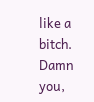like a bitch. Damn you,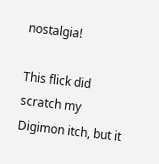nostalgia!

This flick did scratch my Digimon itch, but it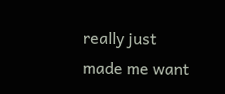really just made me want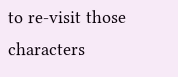to re-visit those characters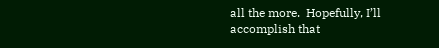all the more.  Hopefully, I’ll accomplish that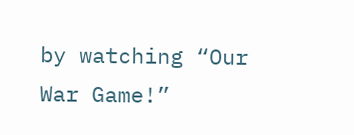by watching “Our War Game!”